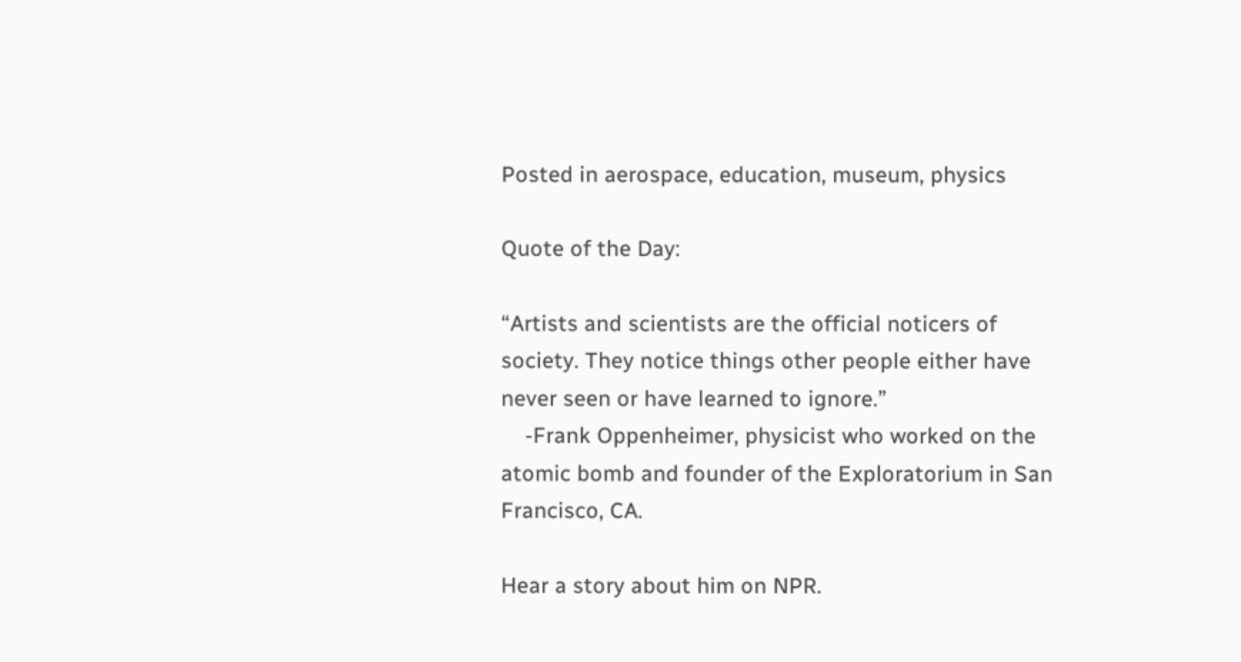Posted in aerospace, education, museum, physics

Quote of the Day:

“Artists and scientists are the official noticers of society. They notice things other people either have never seen or have learned to ignore.”
    -Frank Oppenheimer, physicist who worked on the atomic bomb and founder of the Exploratorium in San Francisco, CA.

Hear a story about him on NPR.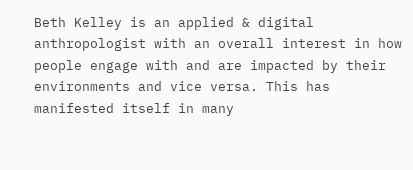Beth Kelley is an applied & digital anthropologist with an overall interest in how people engage with and are impacted by their environments and vice versa. This has manifested itself in many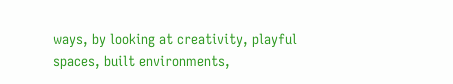ways, by looking at creativity, playful spaces, built environments,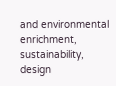and environmental enrichment, sustainability, design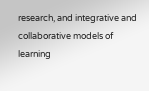research, and integrative and collaborative models of learning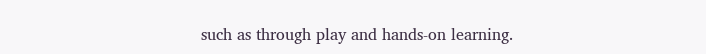such as through play and hands-on learning.